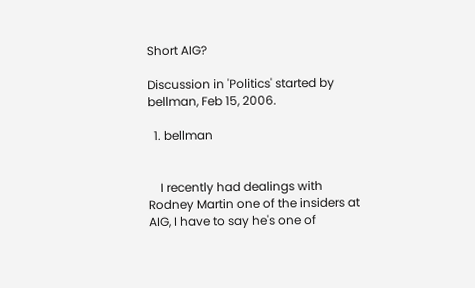Short AIG?

Discussion in 'Politics' started by bellman, Feb 15, 2006.

  1. bellman


    I recently had dealings with Rodney Martin one of the insiders at AIG, I have to say he's one of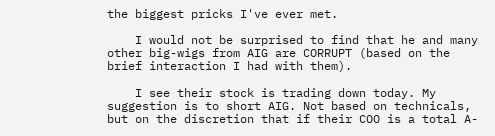the biggest pricks I've ever met.

    I would not be surprised to find that he and many other big-wigs from AIG are CORRUPT (based on the brief interaction I had with them).

    I see their stock is trading down today. My suggestion is to short AIG. Not based on technicals, but on the discretion that if their COO is a total A-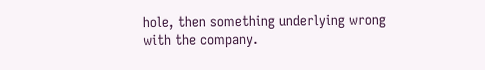hole, then something underlying wrong with the company.